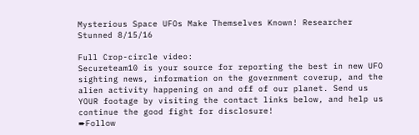Mysterious Space UFOs Make Themselves Known! Researcher Stunned 8/15/16

Full Crop-circle video:
Secureteam10 is your source for reporting the best in new UFO sighting news, information on the government coverup, and the alien activity happening on and off of our planet. Send us YOUR footage by visiting the contact links below, and help us continue the good fight for disclosure!
➨Follow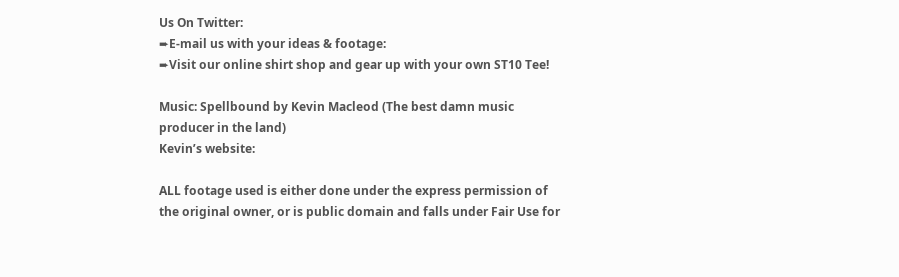Us On Twitter:
➨E-mail us with your ideas & footage:
➨Visit our online shirt shop and gear up with your own ST10 Tee!

Music: Spellbound by Kevin Macleod (The best damn music producer in the land)
Kevin’s website:

ALL footage used is either done under the express permission of the original owner, or is public domain and falls under Fair Use for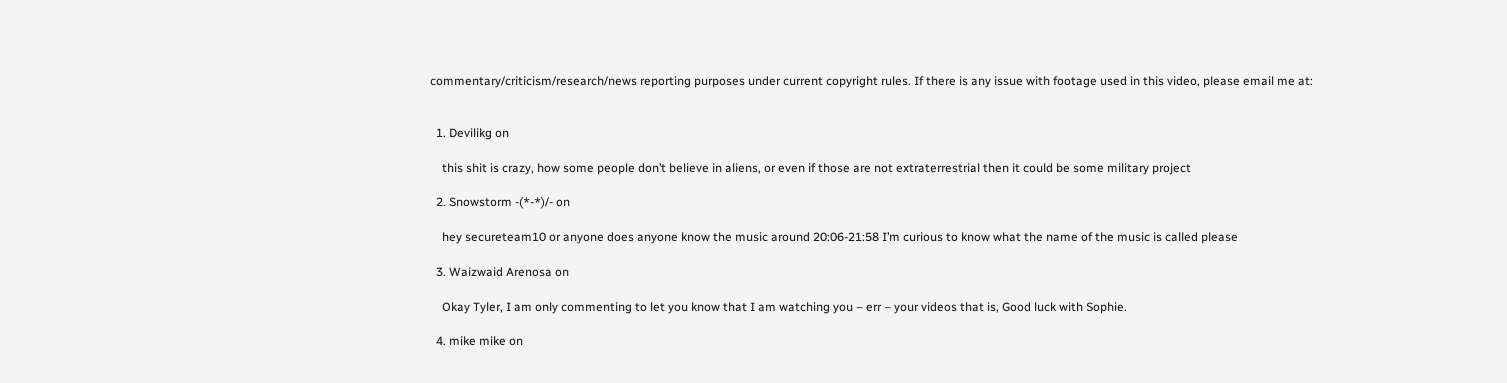commentary/criticism/research/news reporting purposes under current copyright rules. If there is any issue with footage used in this video, please email me at:


  1. Devilikg on

    this shit is crazy, how some people don’t believe in aliens, or even if those are not extraterrestrial then it could be some military project

  2. Snowstorm -(*-*)/- on

    hey secureteam10 or anyone does anyone know the music around 20:06-21:58 I’m curious to know what the name of the music is called please

  3. Waizwaid Arenosa on

    Okay Tyler, I am only commenting to let you know that I am watching you – err – your videos that is, Good luck with Sophie.

  4. mike mike on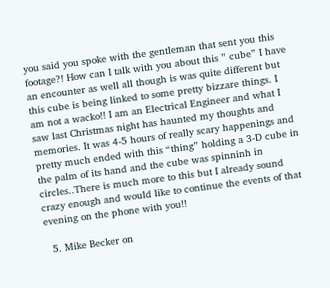you said you spoke with the gentleman that sent you this footage?! How can I talk with you about this ” cube” I have an encounter as well all though is was quite different but this cube is being linked to some pretty bizzare things. I am not a wacko!! I am an Electrical Engineer and what I saw last Christmas night has haunted my thoughts and memories. It was 4-5 hours of really scary happenings and pretty much ended with this “thing” holding a 3-D cube in the palm of its hand and the cube was spinninh in circles..There is much more to this but I already sound crazy enough and would like to continue the events of that evening on the phone with you!!

  5. Mike Becker on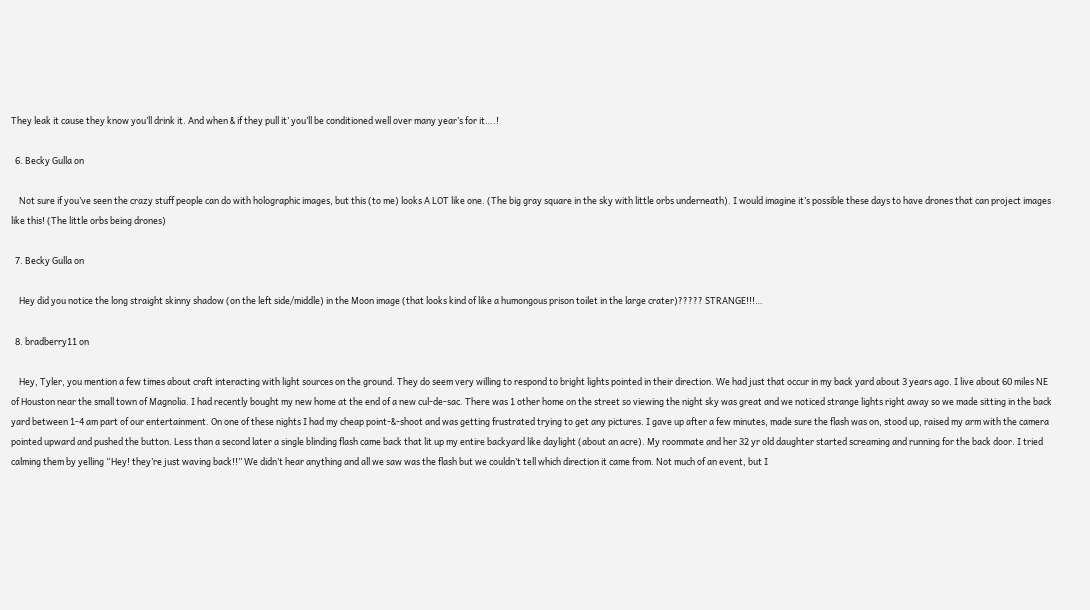They leak it cause they know you’ll drink it. And when & if they pull it’ you’ll be conditioned well over many year’s for it….!

  6. Becky Gulla on

    Not sure if you’ve seen the crazy stuff people can do with holographic images, but this (to me) looks A LOT like one. (The big gray square in the sky with little orbs underneath). I would imagine it’s possible these days to have drones that can project images like this! (The little orbs being drones)

  7. Becky Gulla on

    Hey did you notice the long straight skinny shadow (on the left side/middle) in the Moon image (that looks kind of like a humongous prison toilet in the large crater)????? STRANGE!!!…

  8. bradberry11 on

    Hey, Tyler, you mention a few times about craft interacting with light sources on the ground. They do seem very willing to respond to bright lights pointed in their direction. We had just that occur in my back yard about 3 years ago. I live about 60 miles NE of Houston near the small town of Magnolia. I had recently bought my new home at the end of a new cul-de-sac. There was 1 other home on the street so viewing the night sky was great and we noticed strange lights right away so we made sitting in the back yard between 1-4 am part of our entertainment. On one of these nights I had my cheap point-&-shoot and was getting frustrated trying to get any pictures. I gave up after a few minutes, made sure the flash was on, stood up, raised my arm with the camera pointed upward and pushed the button. Less than a second later a single blinding flash came back that lit up my entire backyard like daylight (about an acre). My roommate and her 32 yr old daughter started screaming and running for the back door. I tried calming them by yelling “Hey! they’re just waving back!!” We didn’t hear anything and all we saw was the flash but we couldn’t tell which direction it came from. Not much of an event, but I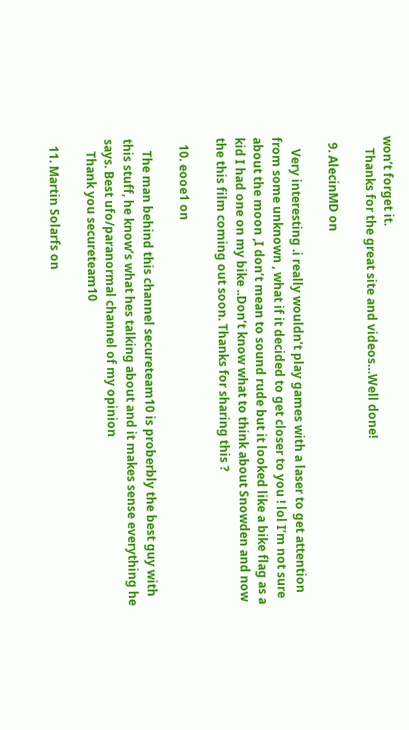won’t forget it.
    Thanks for the great site and videos…Well done!

  9. AlecinMD on

    Very interesting .i really wouldn’t play games with a laser to get attention from some unknown , what if it decided to get closer to you ! lol I’m not sure about the moon ,I don’t mean to sound rude but it looked like a bike flag as a kid I had one on my bike ..Don’t know what to think about Snowden and now the this film coming out soon. Thanks for sharing this ?

  10. eooe1 on

    The man behind this channel secureteam10 is proberbly the best guy with this stuff, he know’s what hes talking about and it makes sense everything he says. Best ufo/paranormal channel of my opinion
    Thank you secureteam10

  11. Martin Solarfs on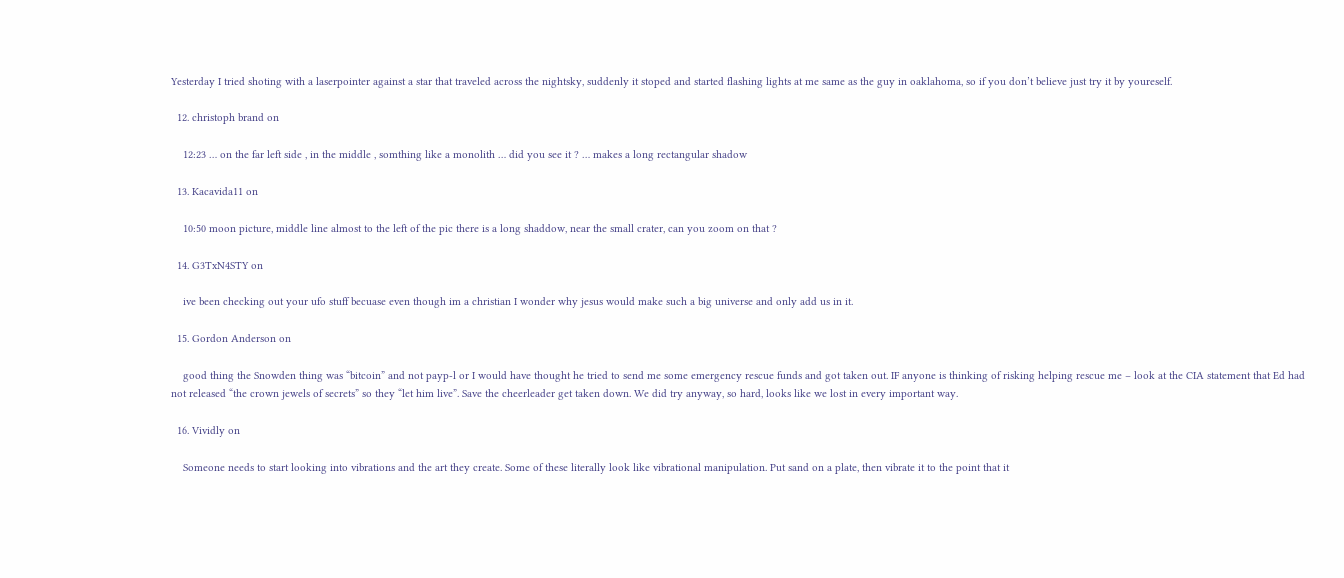Yesterday I tried shoting with a laserpointer against a star that traveled across the nightsky, suddenly it stoped and started flashing lights at me same as the guy in oaklahoma, so if you don’t believe just try it by youreself.

  12. christoph brand on

    12:23 … on the far left side , in the middle , somthing like a monolith … did you see it ? … makes a long rectangular shadow

  13. Kacavida11 on

    10:50 moon picture, middle line almost to the left of the pic there is a long shaddow, near the small crater, can you zoom on that ?

  14. G3TxN4STY on

    ive been checking out your ufo stuff becuase even though im a christian I wonder why jesus would make such a big universe and only add us in it.

  15. Gordon Anderson on

    good thing the Snowden thing was “bitcoin” and not payp-l or I would have thought he tried to send me some emergency rescue funds and got taken out. IF anyone is thinking of risking helping rescue me – look at the CIA statement that Ed had not released “the crown jewels of secrets” so they “let him live”. Save the cheerleader get taken down. We did try anyway, so hard, looks like we lost in every important way.

  16. Vividly on

    Someone needs to start looking into vibrations and the art they create. Some of these literally look like vibrational manipulation. Put sand on a plate, then vibrate it to the point that it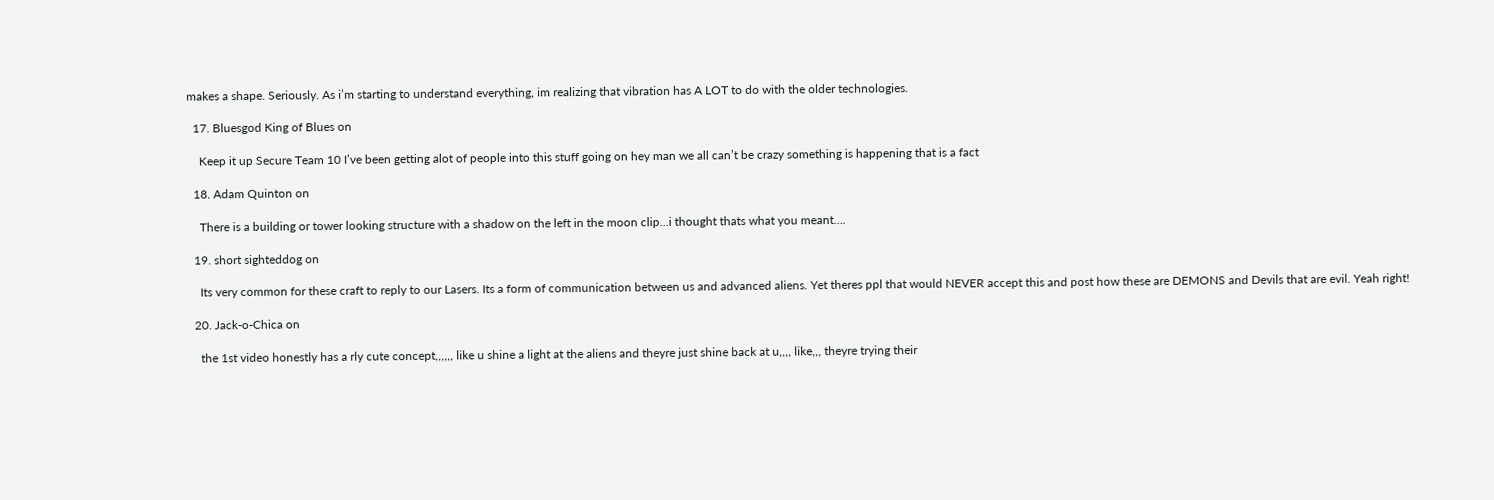makes a shape. Seriously. As i’m starting to understand everything, im realizing that vibration has A LOT to do with the older technologies.

  17. Bluesgod King of Blues on

    Keep it up Secure Team 10 I’ve been getting alot of people into this stuff going on hey man we all can’t be crazy something is happening that is a fact

  18. Adam Quinton on

    There is a building or tower looking structure with a shadow on the left in the moon clip…i thought thats what you meant….

  19. short sighteddog on

    Its very common for these craft to reply to our Lasers. Its a form of communication between us and advanced aliens. Yet theres ppl that would NEVER accept this and post how these are DEMONS and Devils that are evil. Yeah right!

  20. Jack-o-Chica on

    the 1st video honestly has a rly cute concept,,,,,, like u shine a light at the aliens and theyre just shine back at u,,,, like,,, theyre trying their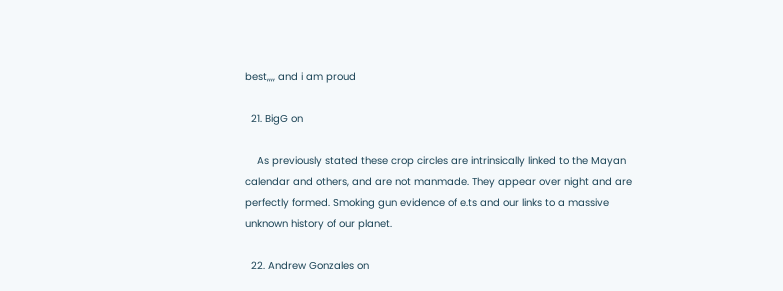best,,,, and i am proud

  21. BigG on

    As previously stated these crop circles are intrinsically linked to the Mayan calendar and others, and are not manmade. They appear over night and are perfectly formed. Smoking gun evidence of e.ts and our links to a massive unknown history of our planet.

  22. Andrew Gonzales on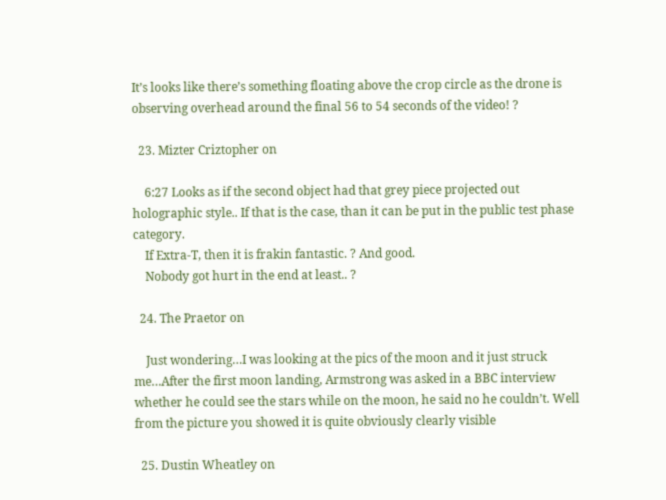It’s looks like there’s something floating above the crop circle as the drone is observing overhead around the final 56 to 54 seconds of the video! ?

  23. Mizter Criztopher on

    6:27 Looks as if the second object had that grey piece projected out holographic style.. If that is the case, than it can be put in the public test phase category.
    If Extra-T, then it is frakin fantastic. ? And good.
    Nobody got hurt in the end at least.. ?

  24. The Praetor on

    Just wondering…I was looking at the pics of the moon and it just struck me…After the first moon landing, Armstrong was asked in a BBC interview whether he could see the stars while on the moon, he said no he couldn’t. Well from the picture you showed it is quite obviously clearly visible

  25. Dustin Wheatley on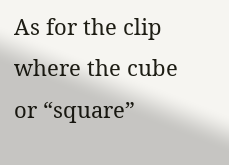As for the clip where the cube or “square”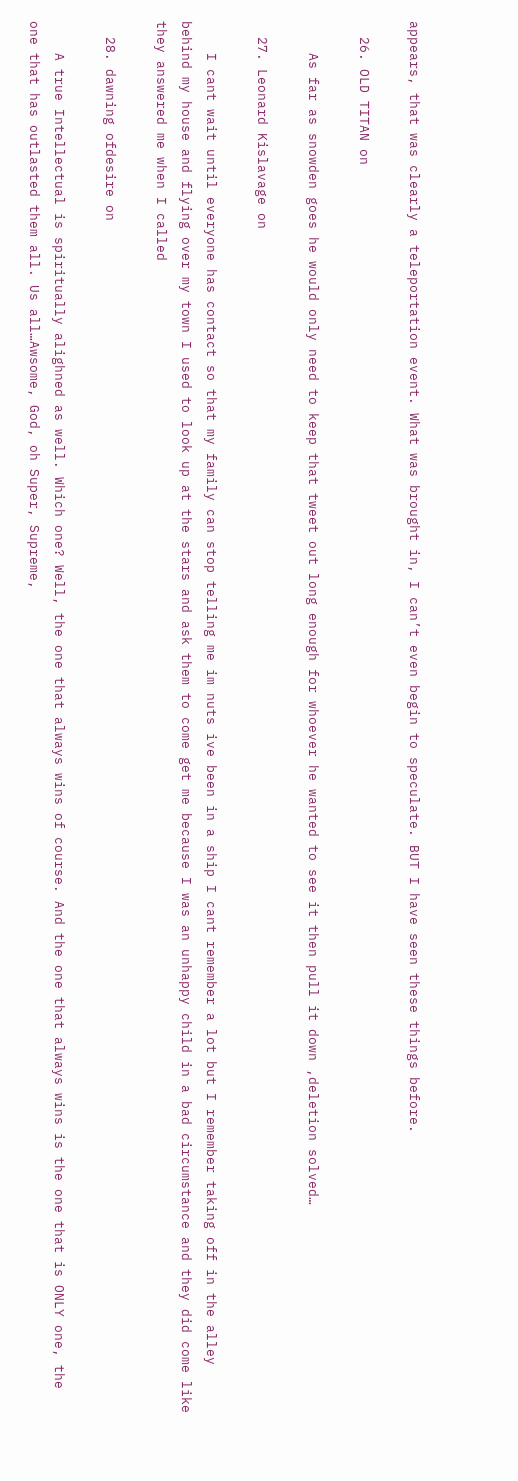appears, that was clearly a teleportation event. What was brought in, I can’t even begin to speculate. BUT I have seen these things before.

  26. OLD TITAN on

    As far as snowden goes he would only need to keep that tweet out long enough for whoever he wanted to see it then pull it down ,deletion solved…

  27. Leonard Kislavage on

    I cant wait until everyone has contact so that my family can stop telling me im nuts ive been in a ship I cant remember a lot but I remember taking off in the alley behind my house and flying over my town I used to look up at the stars and ask them to come get me because I was an unhappy child in a bad circumstance and they did come like they answered me when I called

  28. dawning ofdesire on

    A true Intellectual is spiritually alighned as well. Which one? Well, the one that always wins of course. And the one that always wins is the one that is ONLY one, the one that has outlasted them all. Us all…Awsome, God, oh Super, Supreme,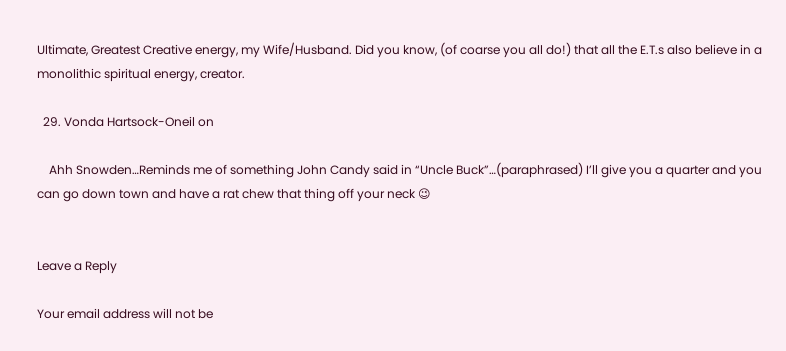Ultimate, Greatest Creative energy, my Wife/Husband. Did you know, (of coarse you all do!) that all the E.T.s also believe in a monolithic spiritual energy, creator.

  29. Vonda Hartsock-Oneil on

    Ahh Snowden…Reminds me of something John Candy said in “Uncle Buck”…(paraphrased) I’ll give you a quarter and you can go down town and have a rat chew that thing off your neck 😉


Leave a Reply

Your email address will not be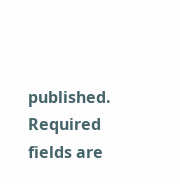published. Required fields are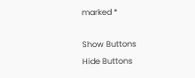marked *

Show Buttons
Hide Buttons